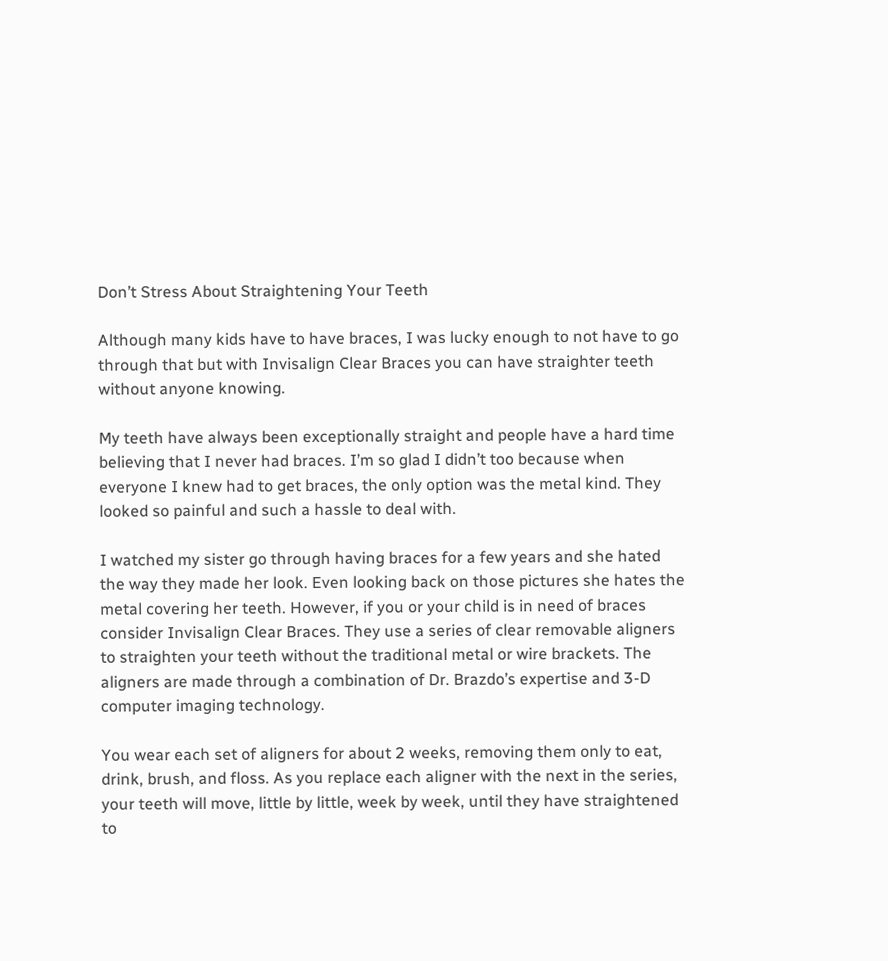Don’t Stress About Straightening Your Teeth

Although many kids have to have braces, I was lucky enough to not have to go through that but with Invisalign Clear Braces you can have straighter teeth without anyone knowing.

My teeth have always been exceptionally straight and people have a hard time believing that I never had braces. I’m so glad I didn’t too because when everyone I knew had to get braces, the only option was the metal kind. They looked so painful and such a hassle to deal with.

I watched my sister go through having braces for a few years and she hated the way they made her look. Even looking back on those pictures she hates the metal covering her teeth. However, if you or your child is in need of braces consider Invisalign Clear Braces. They use a series of clear removable aligners to straighten your teeth without the traditional metal or wire brackets. The aligners are made through a combination of Dr. Brazdo’s expertise and 3-D computer imaging technology.

You wear each set of aligners for about 2 weeks, removing them only to eat, drink, brush, and floss. As you replace each aligner with the next in the series, your teeth will move, little by little, week by week, until they have straightened to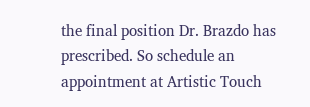the final position Dr. Brazdo has prescribed. So schedule an appointment at Artistic Touch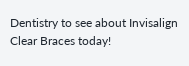Dentistry to see about Invisalign Clear Braces today!